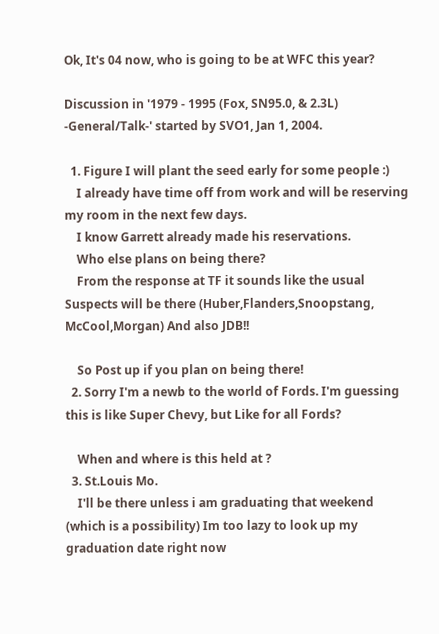Ok, It's 04 now, who is going to be at WFC this year?

Discussion in '1979 - 1995 (Fox, SN95.0, & 2.3L) -General/Talk-' started by SVO1, Jan 1, 2004.

  1. Figure I will plant the seed early for some people :)
    I already have time off from work and will be reserving my room in the next few days.
    I know Garrett already made his reservations.
    Who else plans on being there?
    From the response at TF it sounds like the usual Suspects will be there (Huber,Flanders,Snoopstang, McCool,Morgan) And also JDB!!

    So Post up if you plan on being there!
  2. Sorry I'm a newb to the world of Fords. I'm guessing this is like Super Chevy, but Like for all Fords?

    When and where is this held at ?
  3. St.Louis Mo.
    I'll be there unless i am graduating that weekend (which is a possibility) Im too lazy to look up my graduation date right now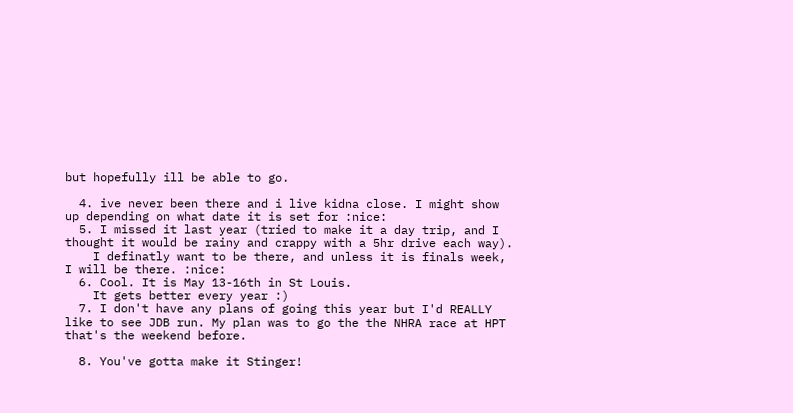but hopefully ill be able to go.

  4. ive never been there and i live kidna close. I might show up depending on what date it is set for :nice:
  5. I missed it last year (tried to make it a day trip, and I thought it would be rainy and crappy with a 5hr drive each way).
    I definatly want to be there, and unless it is finals week, I will be there. :nice:
  6. Cool. It is May 13-16th in St Louis.
    It gets better every year :)
  7. I don't have any plans of going this year but I'd REALLY like to see JDB run. My plan was to go the the NHRA race at HPT that's the weekend before.

  8. You've gotta make it Stinger!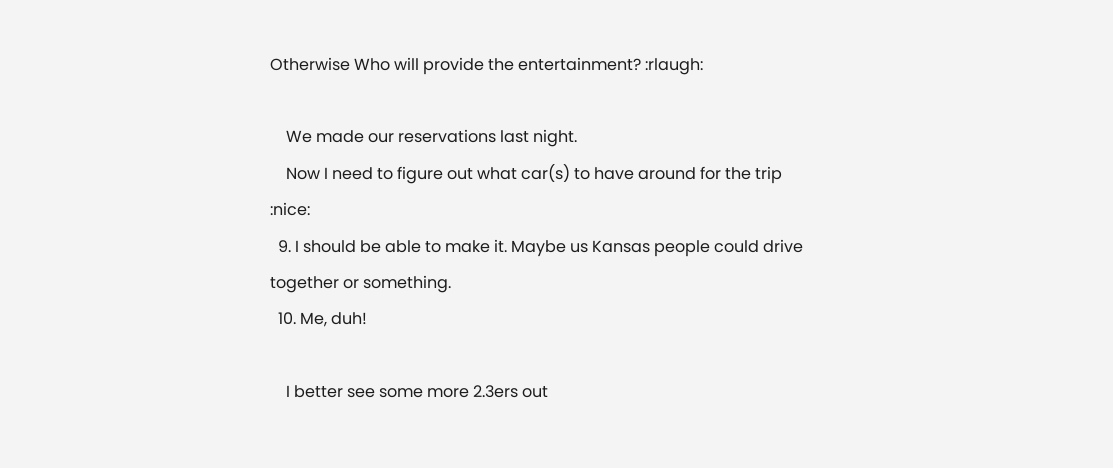Otherwise Who will provide the entertainment? :rlaugh:

    We made our reservations last night.
    Now I need to figure out what car(s) to have around for the trip :nice:
  9. I should be able to make it. Maybe us Kansas people could drive together or something.
  10. Me, duh!

    I better see some more 2.3ers out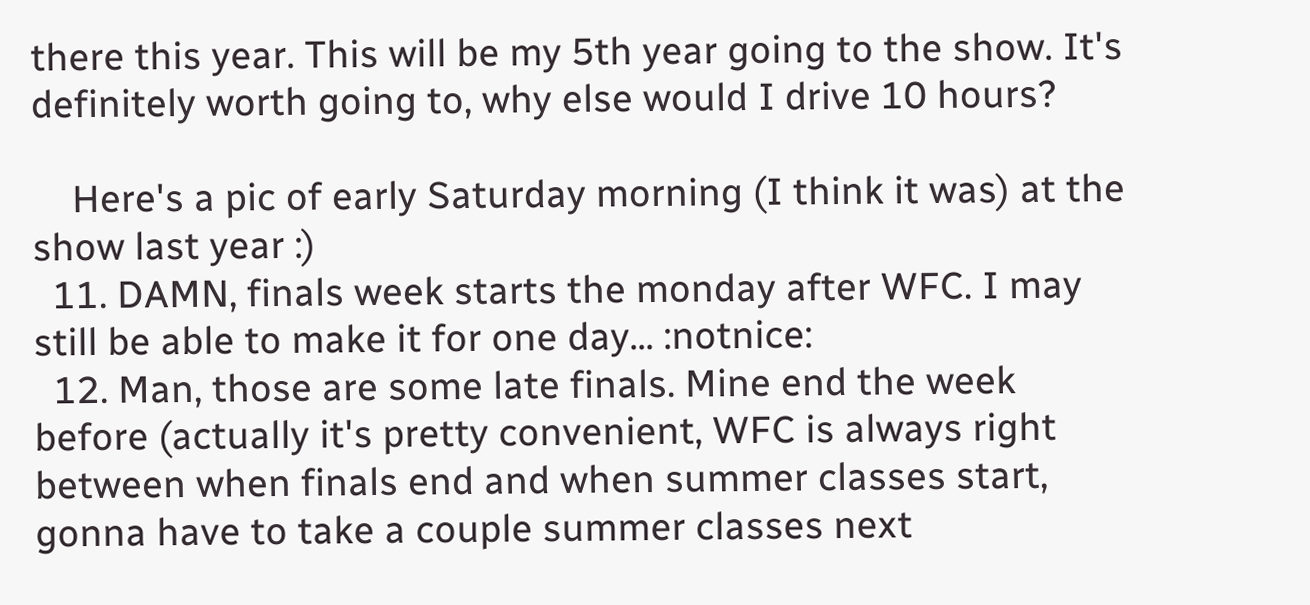there this year. This will be my 5th year going to the show. It's definitely worth going to, why else would I drive 10 hours?

    Here's a pic of early Saturday morning (I think it was) at the show last year :)
  11. DAMN, finals week starts the monday after WFC. I may still be able to make it for one day... :notnice:
  12. Man, those are some late finals. Mine end the week before (actually it's pretty convenient, WFC is always right between when finals end and when summer classes start, gonna have to take a couple summer classes next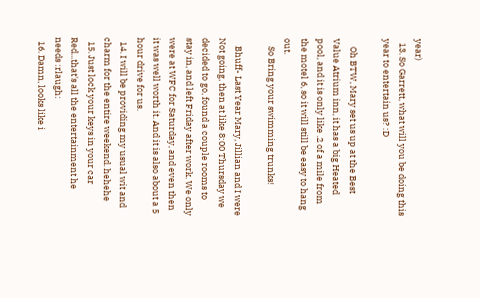year)
  13. So Garrett, what will you be doing this year to entertain us? :D

    Oh BTW, Mary set us up at the Best Value Atrium inn, it has a big Heated pool, and it is only like .2 of a mile from the motel 6, so it will still be easy to hang out.
    So Bring your swimming trunks!

    Bhuff- Last Year Mary, Jillian and I were Not going, then at like 8:00 Thursday we decided to go, found a couple rooms to stay in, and left Friday after work. We only were at WFC for Saturday, and even then it was well worth it. And it is also about a 5 hour drive for us.
  14. I will be providing my usual wit and charm for the entire weekend. hehehe
  15. Just lock your keys in your car Red...that's all the entertainment he needs :rlaugh:
  16. Damn, looks like i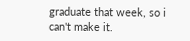graduate that week, so i can't make it.